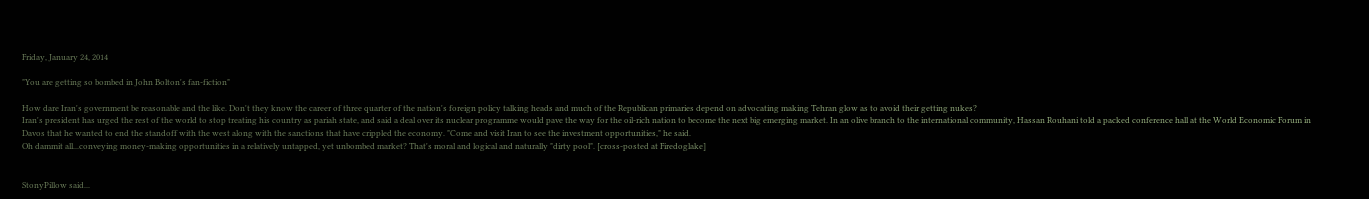Friday, January 24, 2014

"You are getting so bombed in John Bolton's fan-fiction"

How dare Iran's government be reasonable and the like. Don't they know the career of three quarter of the nation's foreign policy talking heads and much of the Republican primaries depend on advocating making Tehran glow as to avoid their getting nukes?
Iran's president has urged the rest of the world to stop treating his country as pariah state, and said a deal over its nuclear programme would pave the way for the oil-rich nation to become the next big emerging market. In an olive branch to the international community, Hassan Rouhani told a packed conference hall at the World Economic Forum in Davos that he wanted to end the standoff with the west along with the sanctions that have crippled the economy. "Come and visit Iran to see the investment opportunities," he said.
Oh dammit all...conveying money-making opportunities in a relatively untapped, yet unbombed market? That's moral and logical and naturally "dirty pool". [cross-posted at Firedoglake]


StonyPillow said...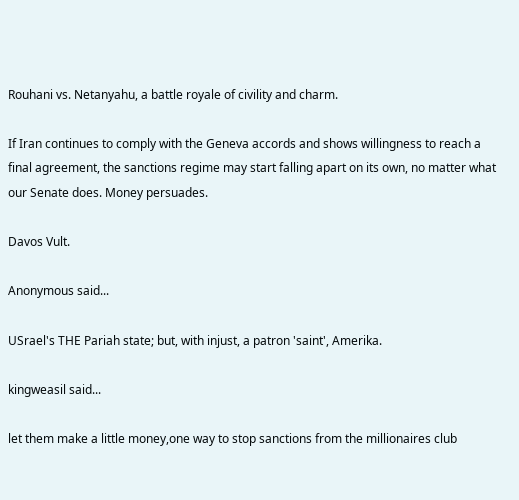Rouhani vs. Netanyahu, a battle royale of civility and charm.

If Iran continues to comply with the Geneva accords and shows willingness to reach a final agreement, the sanctions regime may start falling apart on its own, no matter what our Senate does. Money persuades.

Davos Vult.

Anonymous said...

USrael's THE Pariah state; but, with injust, a patron 'saint', Amerika.

kingweasil said...

let them make a little money,one way to stop sanctions from the millionaires club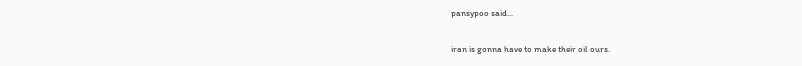pansypoo said...

iran is gonna have to make their oil ours.